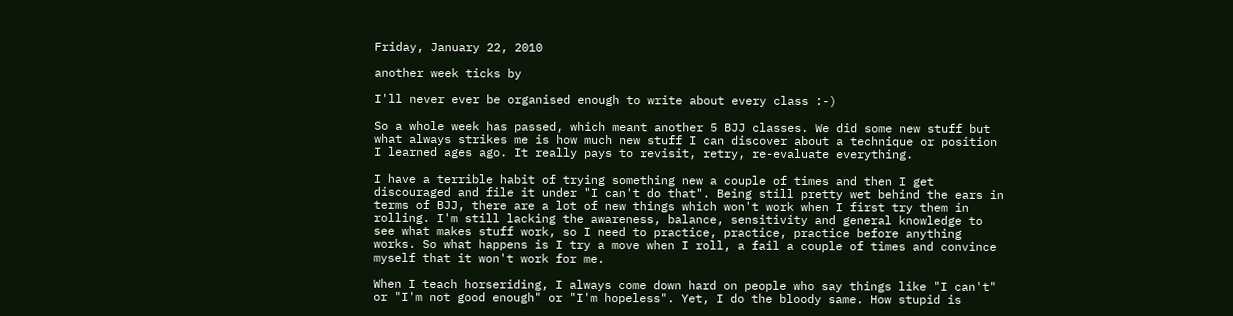Friday, January 22, 2010

another week ticks by

I'll never ever be organised enough to write about every class :-)

So a whole week has passed, which meant another 5 BJJ classes. We did some new stuff but what always strikes me is how much new stuff I can discover about a technique or position I learned ages ago. It really pays to revisit, retry, re-evaluate everything.

I have a terrible habit of trying something new a couple of times and then I get discouraged and file it under "I can't do that". Being still pretty wet behind the ears in terms of BJJ, there are a lot of new things which won't work when I first try them in rolling. I'm still lacking the awareness, balance, sensitivity and general knowledge to see what makes stuff work, so I need to practice, practice, practice before anything works. So what happens is I try a move when I roll, a fail a couple of times and convince myself that it won't work for me.

When I teach horseriding, I always come down hard on people who say things like "I can't" or "I'm not good enough" or "I'm hopeless". Yet, I do the bloody same. How stupid is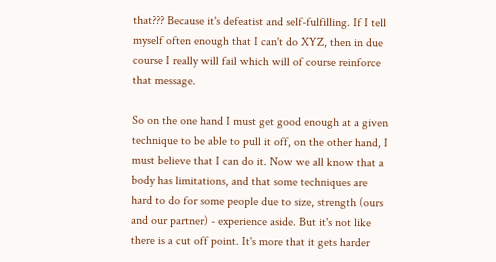that??? Because it's defeatist and self-fulfilling. If I tell myself often enough that I can't do XYZ, then in due course I really will fail which will of course reinforce that message.

So on the one hand I must get good enough at a given technique to be able to pull it off, on the other hand, I must believe that I can do it. Now we all know that a body has limitations, and that some techniques are hard to do for some people due to size, strength (ours and our partner) - experience aside. But it's not like there is a cut off point. It's more that it gets harder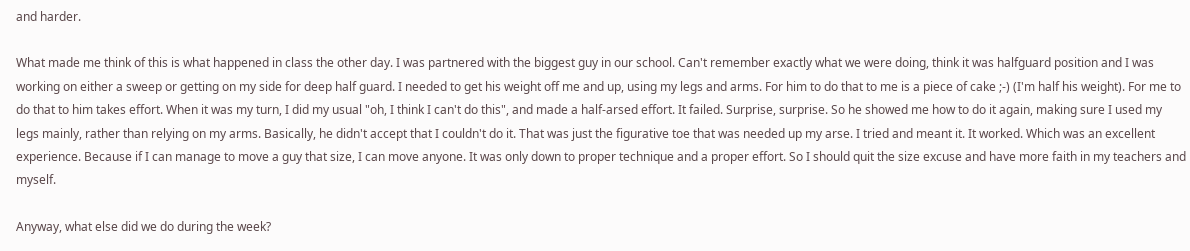and harder.

What made me think of this is what happened in class the other day. I was partnered with the biggest guy in our school. Can't remember exactly what we were doing, think it was halfguard position and I was working on either a sweep or getting on my side for deep half guard. I needed to get his weight off me and up, using my legs and arms. For him to do that to me is a piece of cake ;-) (I'm half his weight). For me to do that to him takes effort. When it was my turn, I did my usual "oh, I think I can't do this", and made a half-arsed effort. It failed. Surprise, surprise. So he showed me how to do it again, making sure I used my legs mainly, rather than relying on my arms. Basically, he didn't accept that I couldn't do it. That was just the figurative toe that was needed up my arse. I tried and meant it. It worked. Which was an excellent experience. Because if I can manage to move a guy that size, I can move anyone. It was only down to proper technique and a proper effort. So I should quit the size excuse and have more faith in my teachers and myself.

Anyway, what else did we do during the week?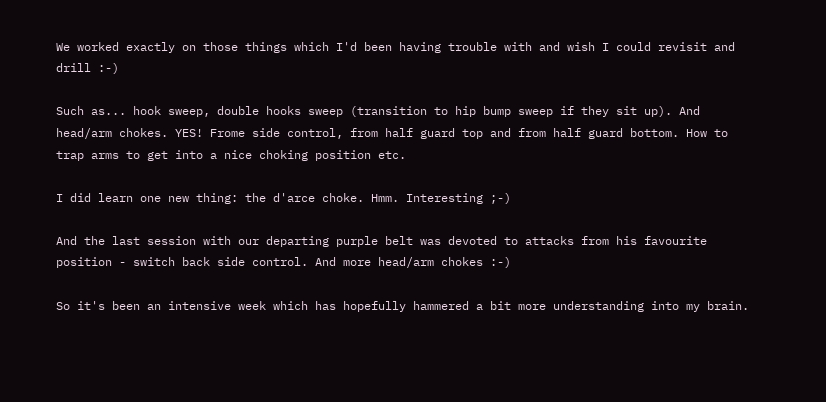We worked exactly on those things which I'd been having trouble with and wish I could revisit and drill :-)

Such as... hook sweep, double hooks sweep (transition to hip bump sweep if they sit up). And head/arm chokes. YES! Frome side control, from half guard top and from half guard bottom. How to trap arms to get into a nice choking position etc.

I did learn one new thing: the d'arce choke. Hmm. Interesting ;-)

And the last session with our departing purple belt was devoted to attacks from his favourite position - switch back side control. And more head/arm chokes :-)

So it's been an intensive week which has hopefully hammered a bit more understanding into my brain.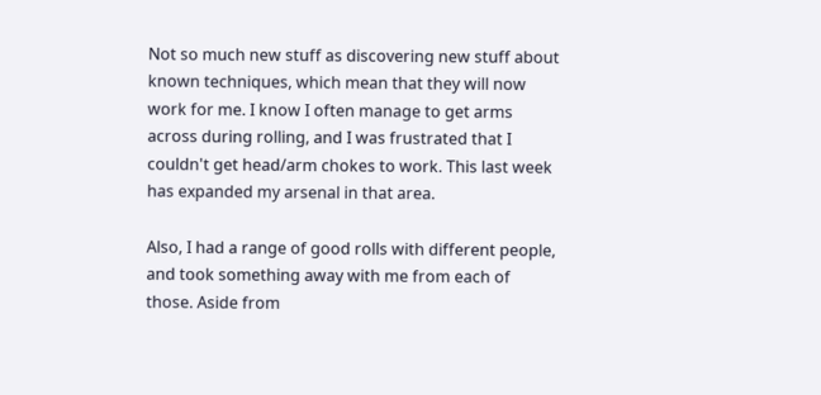Not so much new stuff as discovering new stuff about known techniques, which mean that they will now work for me. I know I often manage to get arms across during rolling, and I was frustrated that I couldn't get head/arm chokes to work. This last week has expanded my arsenal in that area.

Also, I had a range of good rolls with different people, and took something away with me from each of those. Aside from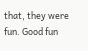that, they were fun. Good fun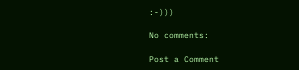:-)))

No comments:

Post a Comment